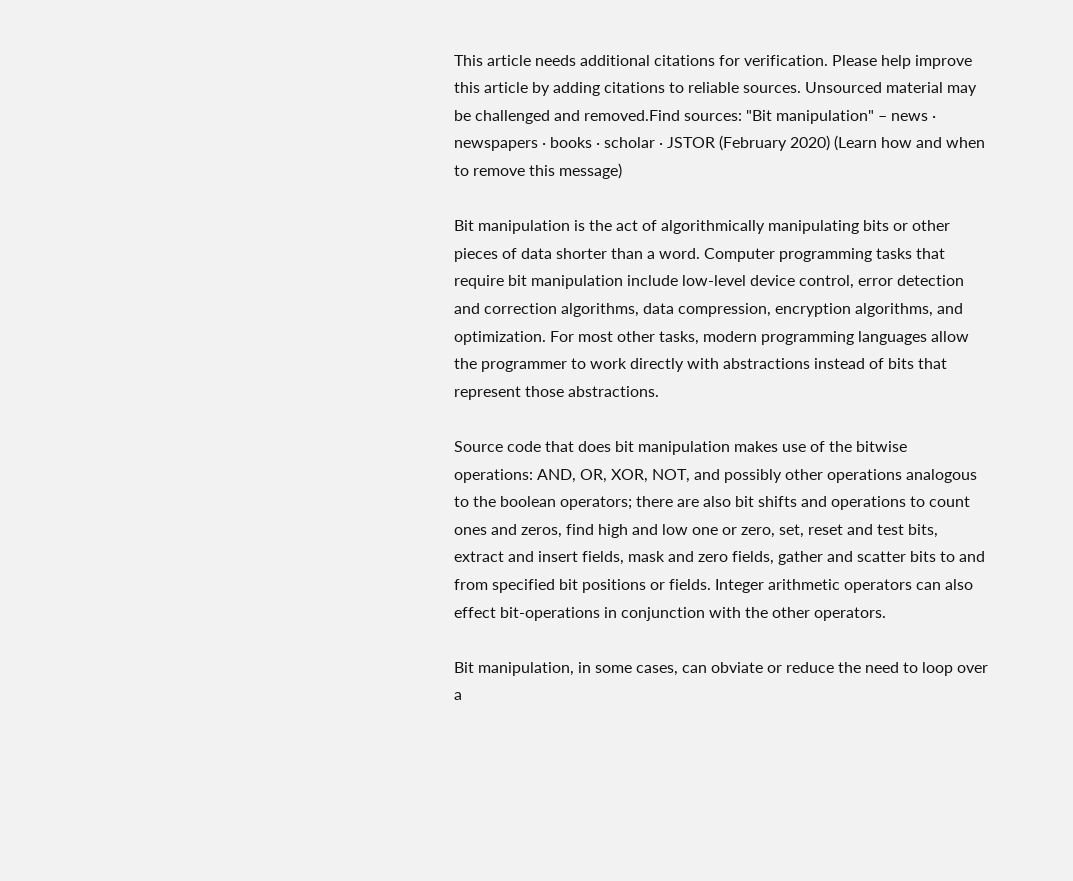This article needs additional citations for verification. Please help improve this article by adding citations to reliable sources. Unsourced material may be challenged and removed.Find sources: "Bit manipulation" – news · newspapers · books · scholar · JSTOR (February 2020) (Learn how and when to remove this message)

Bit manipulation is the act of algorithmically manipulating bits or other pieces of data shorter than a word. Computer programming tasks that require bit manipulation include low-level device control, error detection and correction algorithms, data compression, encryption algorithms, and optimization. For most other tasks, modern programming languages allow the programmer to work directly with abstractions instead of bits that represent those abstractions.

Source code that does bit manipulation makes use of the bitwise operations: AND, OR, XOR, NOT, and possibly other operations analogous to the boolean operators; there are also bit shifts and operations to count ones and zeros, find high and low one or zero, set, reset and test bits, extract and insert fields, mask and zero fields, gather and scatter bits to and from specified bit positions or fields. Integer arithmetic operators can also effect bit-operations in conjunction with the other operators.

Bit manipulation, in some cases, can obviate or reduce the need to loop over a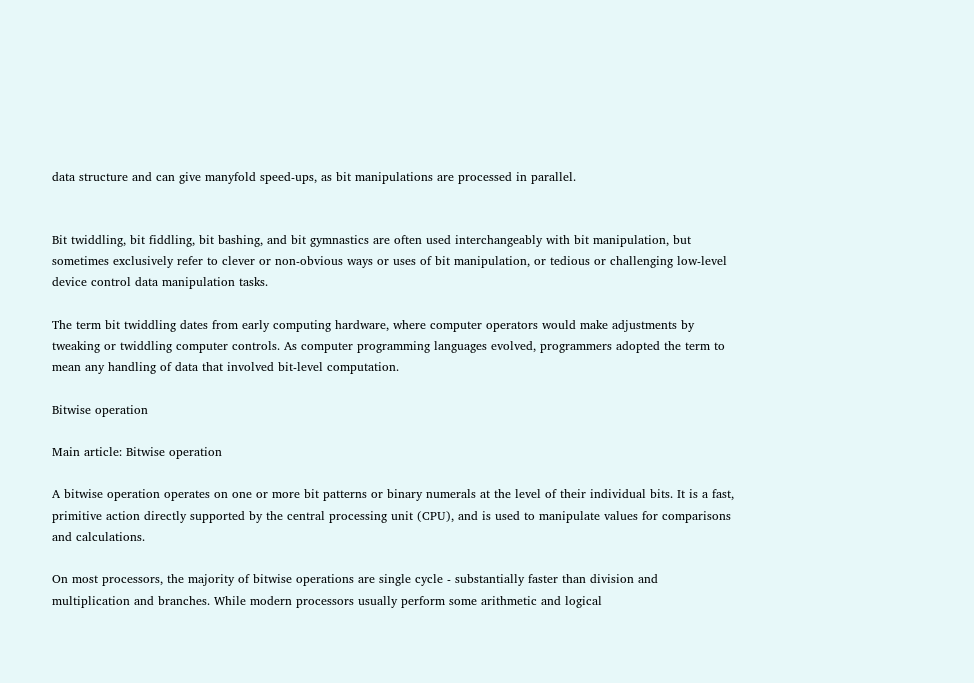data structure and can give manyfold speed-ups, as bit manipulations are processed in parallel.


Bit twiddling, bit fiddling, bit bashing, and bit gymnastics are often used interchangeably with bit manipulation, but sometimes exclusively refer to clever or non-obvious ways or uses of bit manipulation, or tedious or challenging low-level device control data manipulation tasks.

The term bit twiddling dates from early computing hardware, where computer operators would make adjustments by tweaking or twiddling computer controls. As computer programming languages evolved, programmers adopted the term to mean any handling of data that involved bit-level computation.

Bitwise operation

Main article: Bitwise operation

A bitwise operation operates on one or more bit patterns or binary numerals at the level of their individual bits. It is a fast, primitive action directly supported by the central processing unit (CPU), and is used to manipulate values for comparisons and calculations.

On most processors, the majority of bitwise operations are single cycle - substantially faster than division and multiplication and branches. While modern processors usually perform some arithmetic and logical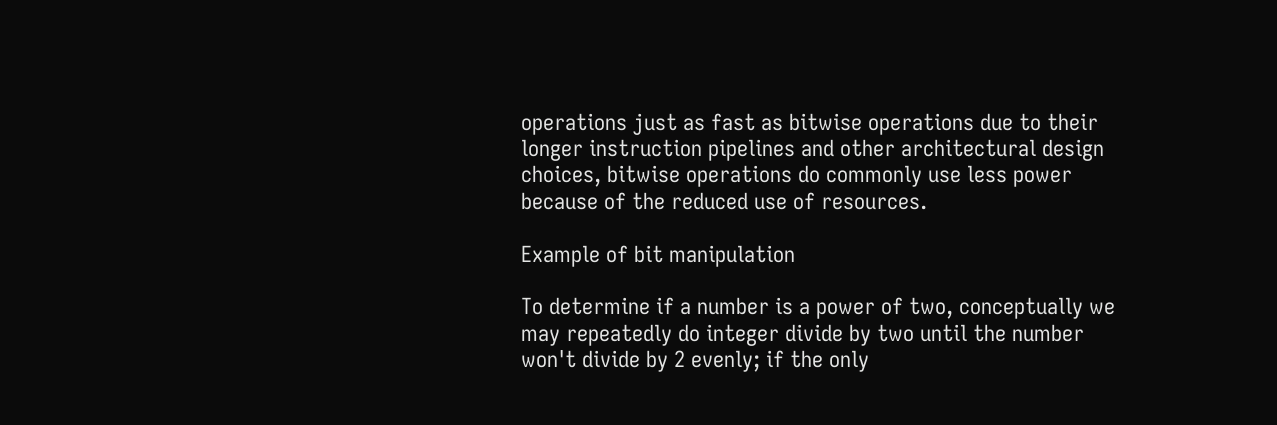operations just as fast as bitwise operations due to their longer instruction pipelines and other architectural design choices, bitwise operations do commonly use less power because of the reduced use of resources.

Example of bit manipulation

To determine if a number is a power of two, conceptually we may repeatedly do integer divide by two until the number won't divide by 2 evenly; if the only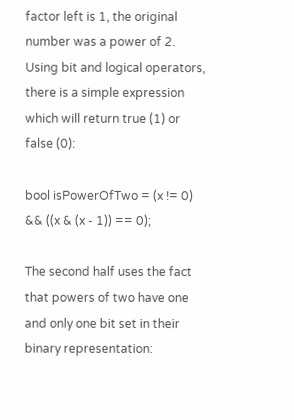factor left is 1, the original number was a power of 2. Using bit and logical operators, there is a simple expression which will return true (1) or false (0):

bool isPowerOfTwo = (x != 0) && ((x & (x - 1)) == 0);

The second half uses the fact that powers of two have one and only one bit set in their binary representation: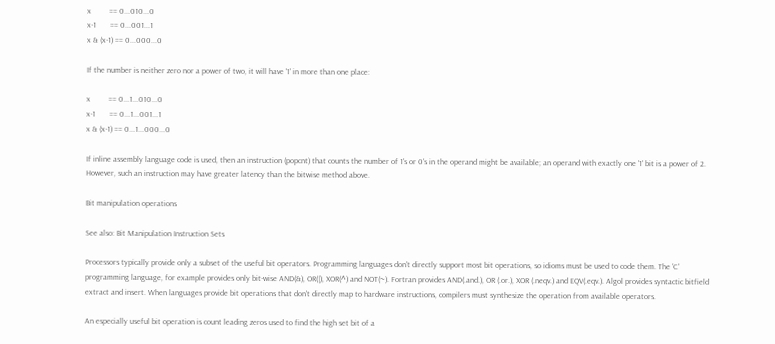x         == 0...010...0
x-1       == 0...001...1
x & (x-1) == 0...000...0

If the number is neither zero nor a power of two, it will have '1' in more than one place:

x         == 0...1...010...0
x-1       == 0...1...001...1
x & (x-1) == 0...1...000...0

If inline assembly language code is used, then an instruction (popcnt) that counts the number of 1's or 0's in the operand might be available; an operand with exactly one '1' bit is a power of 2. However, such an instruction may have greater latency than the bitwise method above.

Bit manipulation operations

See also: Bit Manipulation Instruction Sets

Processors typically provide only a subset of the useful bit operators. Programming languages don't directly support most bit operations, so idioms must be used to code them. The 'C' programming language, for example provides only bit-wise AND(&), OR(|), XOR(^) and NOT(~). Fortran provides AND(.and.), OR (.or.), XOR (.neqv.) and EQV(.eqv.). Algol provides syntactic bitfield extract and insert. When languages provide bit operations that don't directly map to hardware instructions, compilers must synthesize the operation from available operators.

An especially useful bit operation is count leading zeros used to find the high set bit of a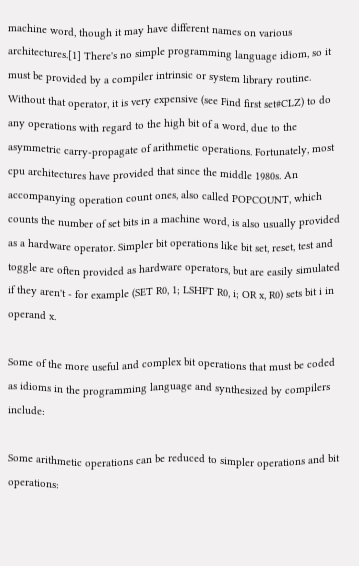machine word, though it may have different names on various architectures.[1] There's no simple programming language idiom, so it must be provided by a compiler intrinsic or system library routine. Without that operator, it is very expensive (see Find first set#CLZ) to do any operations with regard to the high bit of a word, due to the asymmetric carry-propagate of arithmetic operations. Fortunately, most cpu architectures have provided that since the middle 1980s. An accompanying operation count ones, also called POPCOUNT, which counts the number of set bits in a machine word, is also usually provided as a hardware operator. Simpler bit operations like bit set, reset, test and toggle are often provided as hardware operators, but are easily simulated if they aren't - for example (SET R0, 1; LSHFT R0, i; OR x, R0) sets bit i in operand x.

Some of the more useful and complex bit operations that must be coded as idioms in the programming language and synthesized by compilers include:

Some arithmetic operations can be reduced to simpler operations and bit operations: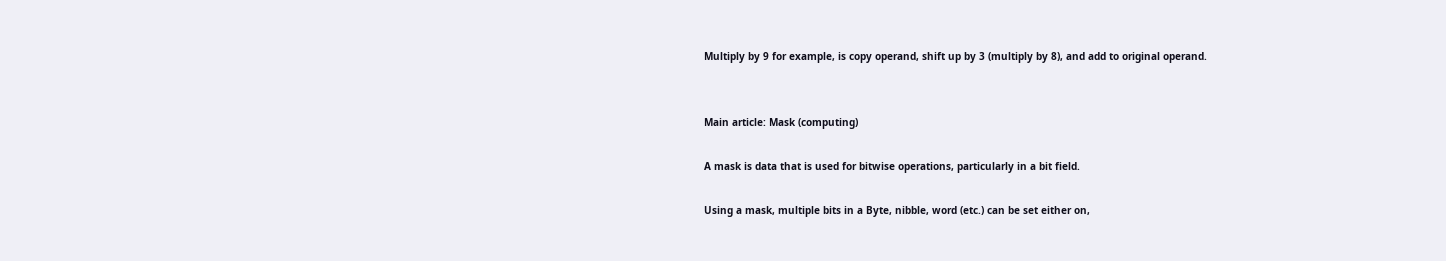Multiply by 9 for example, is copy operand, shift up by 3 (multiply by 8), and add to original operand.


Main article: Mask (computing)

A mask is data that is used for bitwise operations, particularly in a bit field.

Using a mask, multiple bits in a Byte, nibble, word (etc.) can be set either on,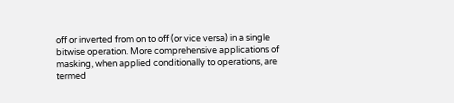off or inverted from on to off (or vice versa) in a single bitwise operation. More comprehensive applications of masking, when applied conditionally to operations, are termed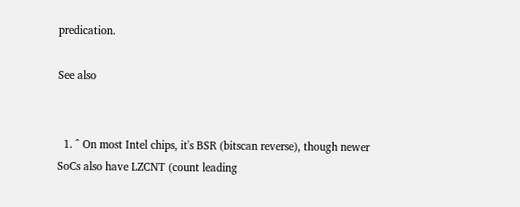predication.

See also


  1. ^ On most Intel chips, it's BSR (bitscan reverse), though newer SoCs also have LZCNT (count leading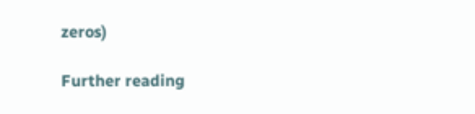zeros)

Further reading